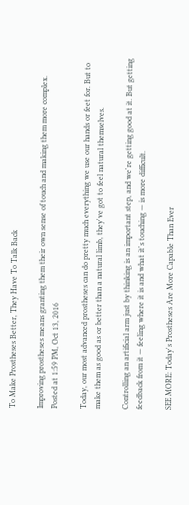To Make Prostheses Better, They Have To Talk Back

Improving prostheses means granting them their own sense of touch and making them more complex.
Posted at 1:59 PM, Oct 13, 2016

Today, our most advanced prostheses can do pretty much everything we use our hands or feet for. But to make them as good as or better than a natural limb, they've got to feel natural themselves.

Controlling an artificial arm just by thinking is an important step, and we're getting good at it. But getting feedback from it — feeling where it is and what it's touching — is more difficult.

SEE MORE: Today's Prostheses Are More Capable Than Ever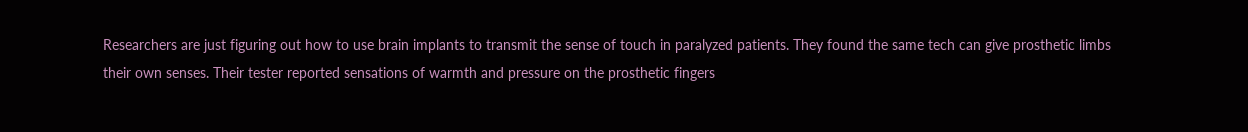Researchers are just figuring out how to use brain implants to transmit the sense of touch in paralyzed patients. They found the same tech can give prosthetic limbs their own senses. Their tester reported sensations of warmth and pressure on the prosthetic fingers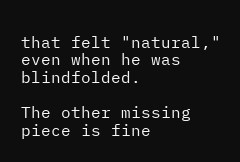that felt "natural," even when he was blindfolded.

The other missing piece is fine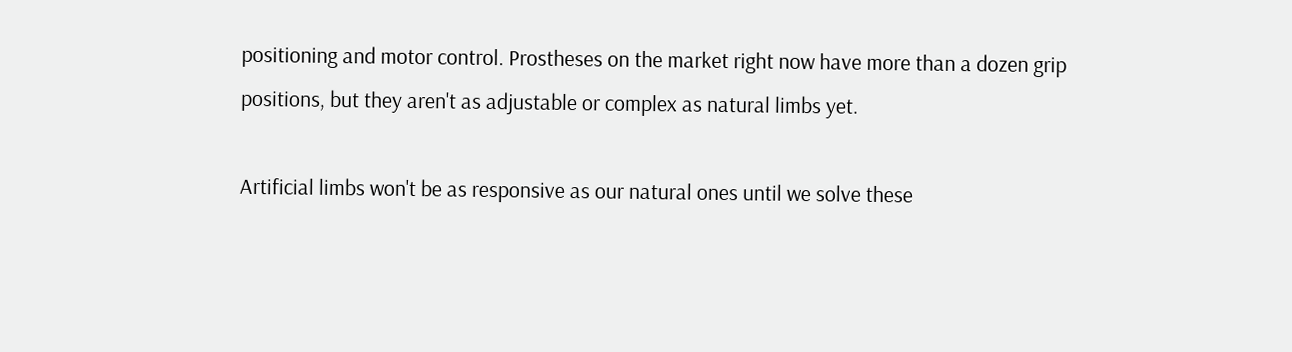positioning and motor control. Prostheses on the market right now have more than a dozen grip positions, but they aren't as adjustable or complex as natural limbs yet.

Artificial limbs won't be as responsive as our natural ones until we solve these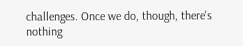challenges. Once we do, though, there's nothing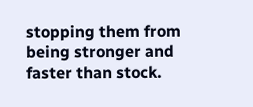stopping them from being stronger and faster than stock.